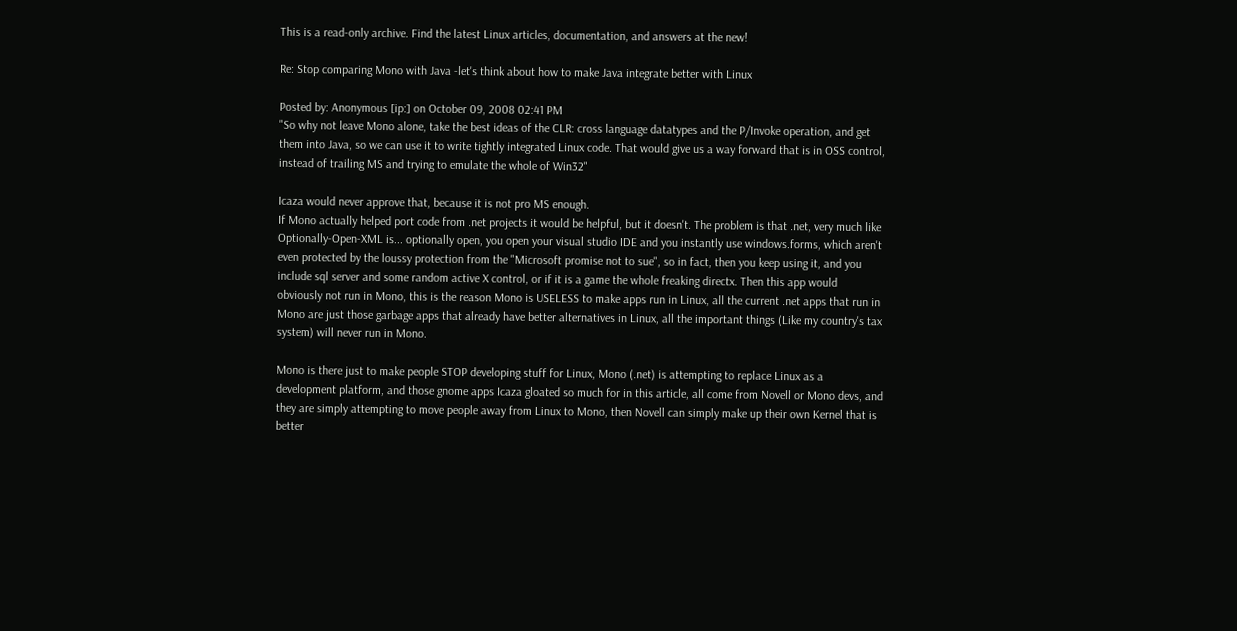This is a read-only archive. Find the latest Linux articles, documentation, and answers at the new!

Re: Stop comparing Mono with Java -let's think about how to make Java integrate better with Linux

Posted by: Anonymous [ip:] on October 09, 2008 02:41 PM
"So why not leave Mono alone, take the best ideas of the CLR: cross language datatypes and the P/Invoke operation, and get them into Java, so we can use it to write tightly integrated Linux code. That would give us a way forward that is in OSS control, instead of trailing MS and trying to emulate the whole of Win32"

Icaza would never approve that, because it is not pro MS enough.
If Mono actually helped port code from .net projects it would be helpful, but it doesn't. The problem is that .net, very much like Optionally-Open-XML is... optionally open, you open your visual studio IDE and you instantly use windows.forms, which aren't even protected by the loussy protection from the "Microsoft promise not to sue", so in fact, then you keep using it, and you include sql server and some random active X control, or if it is a game the whole freaking directx. Then this app would obviously not run in Mono, this is the reason Mono is USELESS to make apps run in Linux, all the current .net apps that run in Mono are just those garbage apps that already have better alternatives in Linux, all the important things (Like my country's tax system) will never run in Mono.

Mono is there just to make people STOP developing stuff for Linux, Mono (.net) is attempting to replace Linux as a development platform, and those gnome apps Icaza gloated so much for in this article, all come from Novell or Mono devs, and they are simply attempting to move people away from Linux to Mono, then Novell can simply make up their own Kernel that is better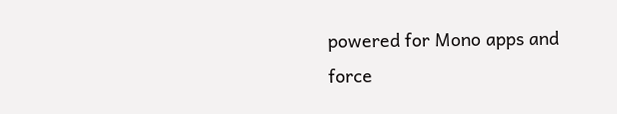powered for Mono apps and force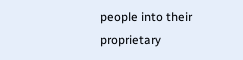people into their proprietary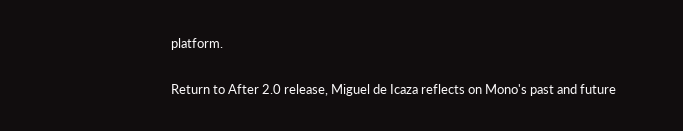platform.


Return to After 2.0 release, Miguel de Icaza reflects on Mono's past and future